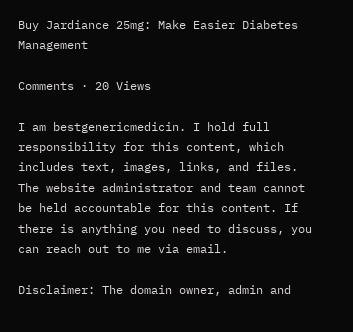Buy Jardiance 25mg: Make Easier Diabetes Management

Comments · 20 Views

I am bestgenericmedicin. I hold full responsibility for this content, which includes text, images, links, and files. The website administrator and team cannot be held accountable for this content. If there is anything you need to discuss, you can reach out to me via email.

Disclaimer: The domain owner, admin and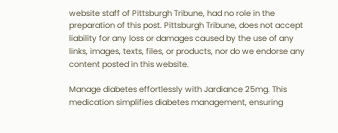website staff of Pittsburgh Tribune, had no role in the preparation of this post. Pittsburgh Tribune, does not accept liability for any loss or damages caused by the use of any links, images, texts, files, or products, nor do we endorse any content posted in this website.

Manage diabetes effortlessly with Jardiance 25mg. This medication simplifies diabetes management, ensuring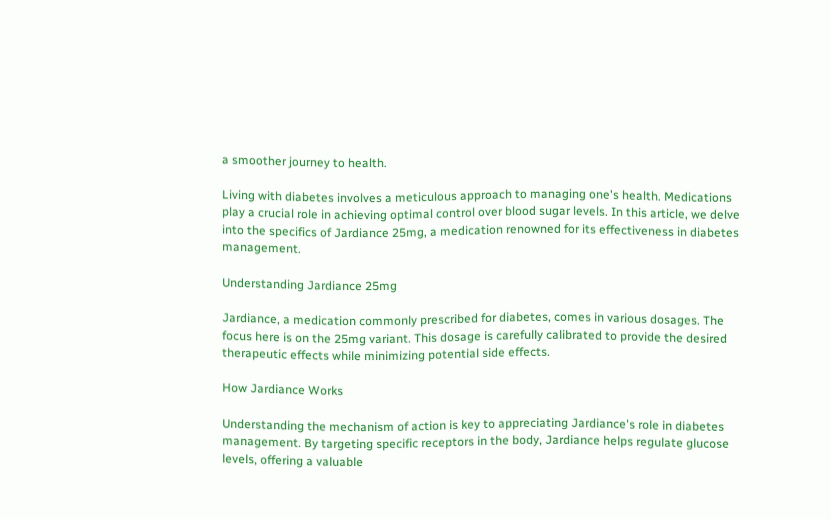a smoother journey to health.

Living with diabetes involves a meticulous approach to managing one's health. Medications play a crucial role in achieving optimal control over blood sugar levels. In this article, we delve into the specifics of Jardiance 25mg, a medication renowned for its effectiveness in diabetes management.

Understanding Jardiance 25mg

Jardiance, a medication commonly prescribed for diabetes, comes in various dosages. The focus here is on the 25mg variant. This dosage is carefully calibrated to provide the desired therapeutic effects while minimizing potential side effects.

How Jardiance Works

Understanding the mechanism of action is key to appreciating Jardiance's role in diabetes management. By targeting specific receptors in the body, Jardiance helps regulate glucose levels, offering a valuable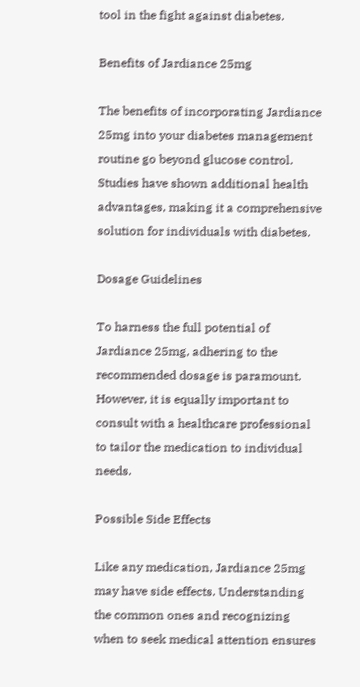tool in the fight against diabetes.

Benefits of Jardiance 25mg

The benefits of incorporating Jardiance 25mg into your diabetes management routine go beyond glucose control. Studies have shown additional health advantages, making it a comprehensive solution for individuals with diabetes.

Dosage Guidelines

To harness the full potential of Jardiance 25mg, adhering to the recommended dosage is paramount. However, it is equally important to consult with a healthcare professional to tailor the medication to individual needs.

Possible Side Effects

Like any medication, Jardiance 25mg may have side effects. Understanding the common ones and recognizing when to seek medical attention ensures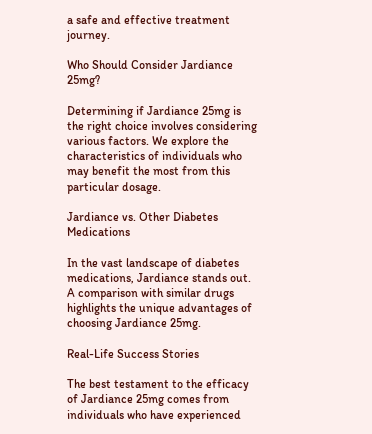a safe and effective treatment journey.

Who Should Consider Jardiance 25mg?

Determining if Jardiance 25mg is the right choice involves considering various factors. We explore the characteristics of individuals who may benefit the most from this particular dosage.

Jardiance vs. Other Diabetes Medications

In the vast landscape of diabetes medications, Jardiance stands out. A comparison with similar drugs highlights the unique advantages of choosing Jardiance 25mg.

Real-Life Success Stories

The best testament to the efficacy of Jardiance 25mg comes from individuals who have experienced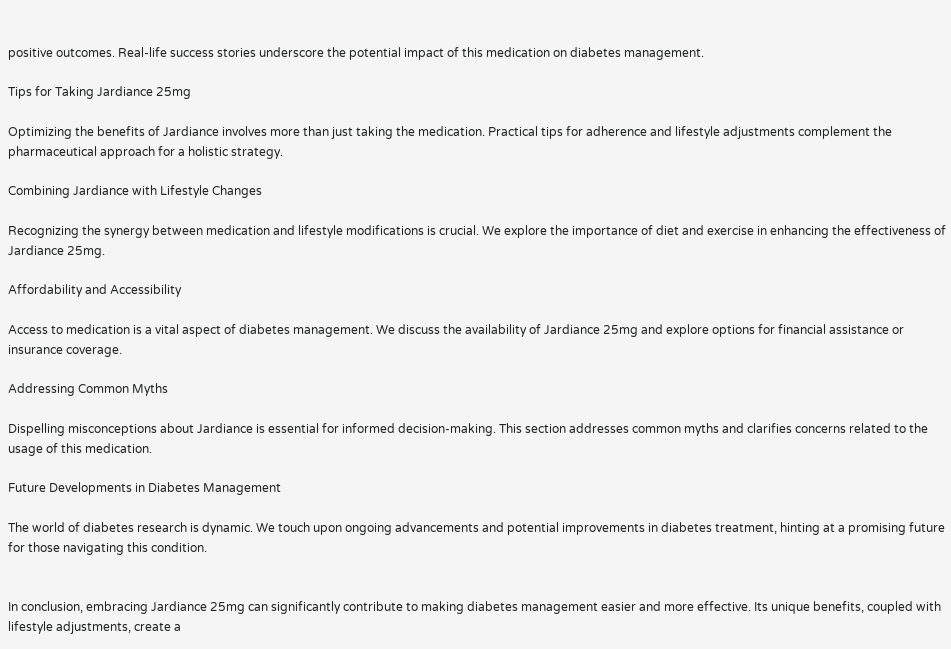positive outcomes. Real-life success stories underscore the potential impact of this medication on diabetes management.

Tips for Taking Jardiance 25mg

Optimizing the benefits of Jardiance involves more than just taking the medication. Practical tips for adherence and lifestyle adjustments complement the pharmaceutical approach for a holistic strategy.

Combining Jardiance with Lifestyle Changes

Recognizing the synergy between medication and lifestyle modifications is crucial. We explore the importance of diet and exercise in enhancing the effectiveness of Jardiance 25mg.

Affordability and Accessibility

Access to medication is a vital aspect of diabetes management. We discuss the availability of Jardiance 25mg and explore options for financial assistance or insurance coverage.

Addressing Common Myths

Dispelling misconceptions about Jardiance is essential for informed decision-making. This section addresses common myths and clarifies concerns related to the usage of this medication.

Future Developments in Diabetes Management

The world of diabetes research is dynamic. We touch upon ongoing advancements and potential improvements in diabetes treatment, hinting at a promising future for those navigating this condition.


In conclusion, embracing Jardiance 25mg can significantly contribute to making diabetes management easier and more effective. Its unique benefits, coupled with lifestyle adjustments, create a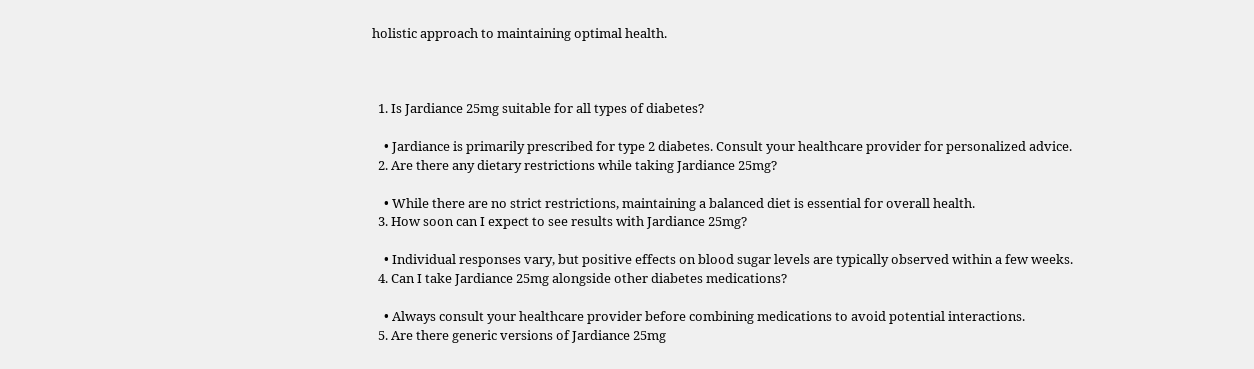holistic approach to maintaining optimal health.



  1. Is Jardiance 25mg suitable for all types of diabetes?

    • Jardiance is primarily prescribed for type 2 diabetes. Consult your healthcare provider for personalized advice.
  2. Are there any dietary restrictions while taking Jardiance 25mg?

    • While there are no strict restrictions, maintaining a balanced diet is essential for overall health.
  3. How soon can I expect to see results with Jardiance 25mg?

    • Individual responses vary, but positive effects on blood sugar levels are typically observed within a few weeks.
  4. Can I take Jardiance 25mg alongside other diabetes medications?

    • Always consult your healthcare provider before combining medications to avoid potential interactions.
  5. Are there generic versions of Jardiance 25mg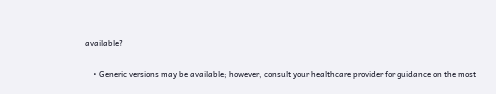available?

    • Generic versions may be available; however, consult your healthcare provider for guidance on the most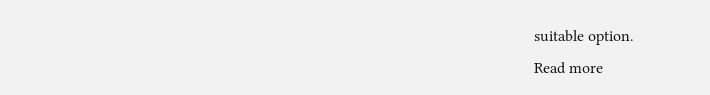suitable option.
Read more